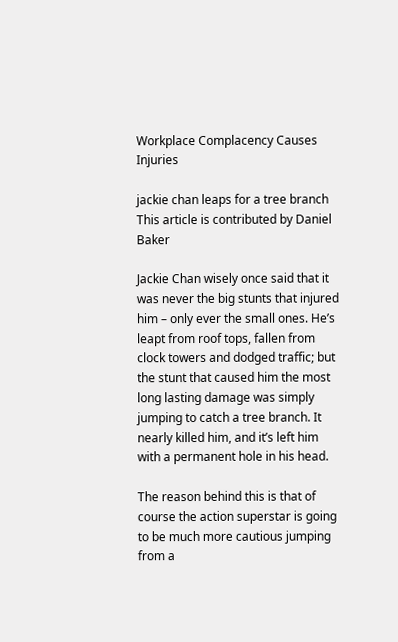Workplace Complacency Causes Injuries

jackie chan leaps for a tree branch
This article is contributed by Daniel Baker

Jackie Chan wisely once said that it was never the big stunts that injured him – only ever the small ones. He’s leapt from roof tops, fallen from clock towers and dodged traffic; but the stunt that caused him the most long lasting damage was simply jumping to catch a tree branch. It nearly killed him, and it’s left him with a permanent hole in his head.

The reason behind this is that of course the action superstar is going to be much more cautious jumping from a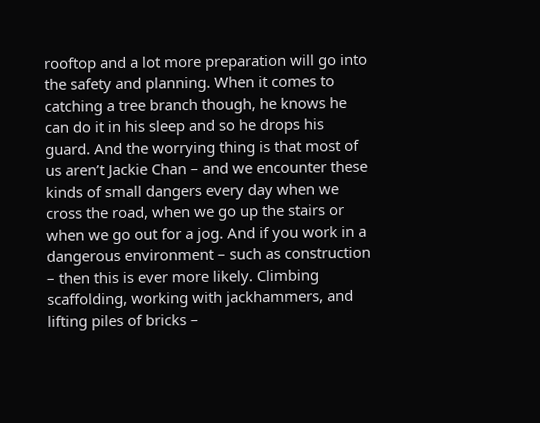rooftop and a lot more preparation will go into the safety and planning. When it comes to catching a tree branch though, he knows he can do it in his sleep and so he drops his guard. And the worrying thing is that most of us aren’t Jackie Chan – and we encounter these kinds of small dangers every day when we cross the road, when we go up the stairs or when we go out for a jog. And if you work in a dangerous environment – such as construction – then this is ever more likely. Climbing scaffolding, working with jackhammers, and lifting piles of bricks –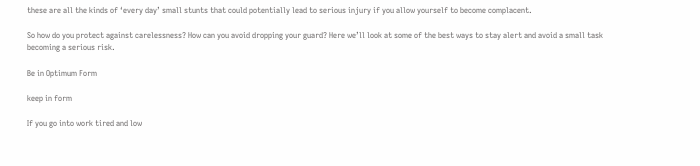these are all the kinds of ‘every day’ small stunts that could potentially lead to serious injury if you allow yourself to become complacent.

So how do you protect against carelessness? How can you avoid dropping your guard? Here we’ll look at some of the best ways to stay alert and avoid a small task becoming a serious risk.

Be in Optimum Form

keep in form

If you go into work tired and low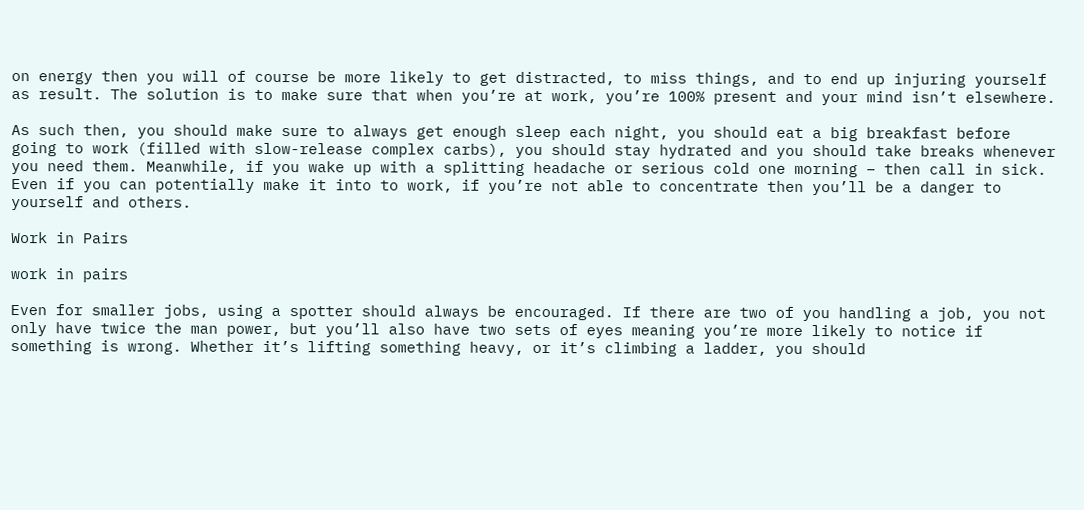on energy then you will of course be more likely to get distracted, to miss things, and to end up injuring yourself as result. The solution is to make sure that when you’re at work, you’re 100% present and your mind isn’t elsewhere.

As such then, you should make sure to always get enough sleep each night, you should eat a big breakfast before going to work (filled with slow-release complex carbs), you should stay hydrated and you should take breaks whenever you need them. Meanwhile, if you wake up with a splitting headache or serious cold one morning – then call in sick. Even if you can potentially make it into to work, if you’re not able to concentrate then you’ll be a danger to yourself and others.

Work in Pairs

work in pairs

Even for smaller jobs, using a spotter should always be encouraged. If there are two of you handling a job, you not only have twice the man power, but you’ll also have two sets of eyes meaning you’re more likely to notice if something is wrong. Whether it’s lifting something heavy, or it’s climbing a ladder, you should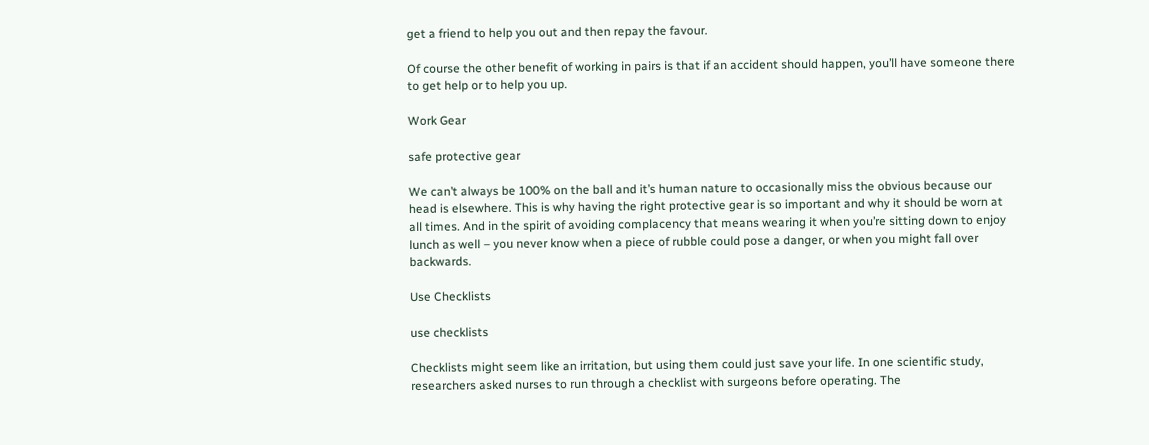get a friend to help you out and then repay the favour.

Of course the other benefit of working in pairs is that if an accident should happen, you’ll have someone there to get help or to help you up.

Work Gear

safe protective gear

We can’t always be 100% on the ball and it’s human nature to occasionally miss the obvious because our head is elsewhere. This is why having the right protective gear is so important and why it should be worn at all times. And in the spirit of avoiding complacency that means wearing it when you’re sitting down to enjoy lunch as well – you never know when a piece of rubble could pose a danger, or when you might fall over backwards.

Use Checklists

use checklists

Checklists might seem like an irritation, but using them could just save your life. In one scientific study, researchers asked nurses to run through a checklist with surgeons before operating. The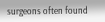surgeons often found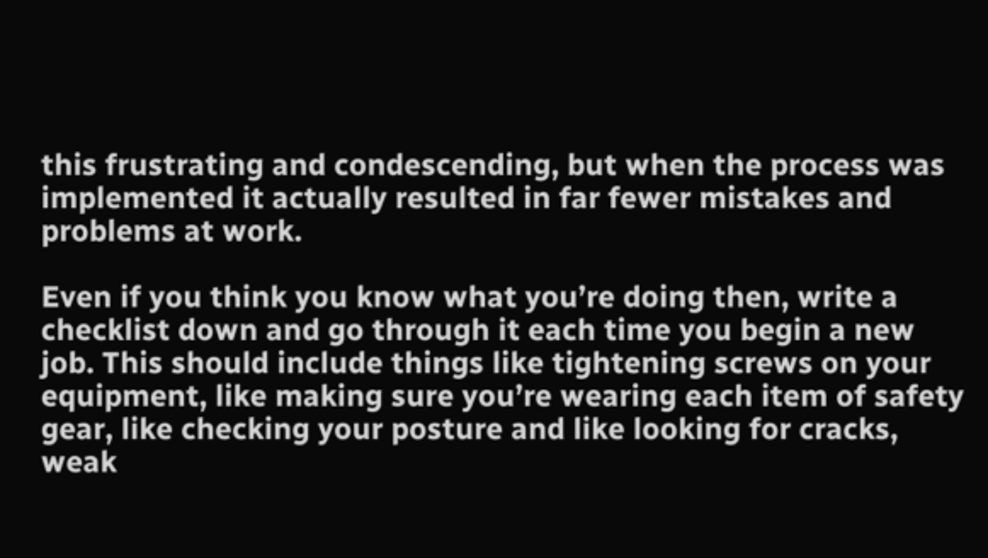this frustrating and condescending, but when the process was implemented it actually resulted in far fewer mistakes and problems at work.

Even if you think you know what you’re doing then, write a checklist down and go through it each time you begin a new job. This should include things like tightening screws on your equipment, like making sure you’re wearing each item of safety gear, like checking your posture and like looking for cracks, weak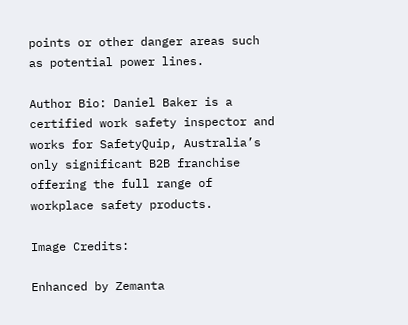points or other danger areas such as potential power lines.

Author Bio: Daniel Baker is a certified work safety inspector and works for SafetyQuip, Australia’s only significant B2B franchise offering the full range of workplace safety products.

Image Credits:

Enhanced by Zemanta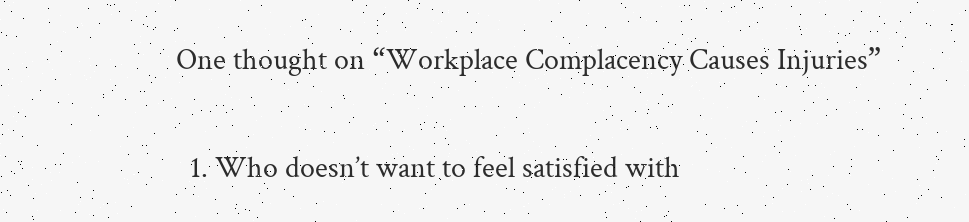One thought on “Workplace Complacency Causes Injuries”

  1. Who doesn’t want to feel satisfied with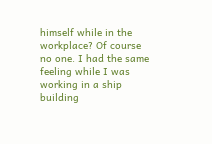himself while in the workplace? Of course no one. I had the same feeling while I was working in a ship building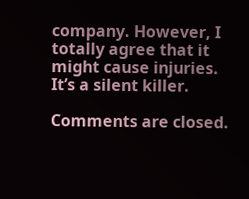company. However, I totally agree that it might cause injuries. It’s a silent killer.

Comments are closed.